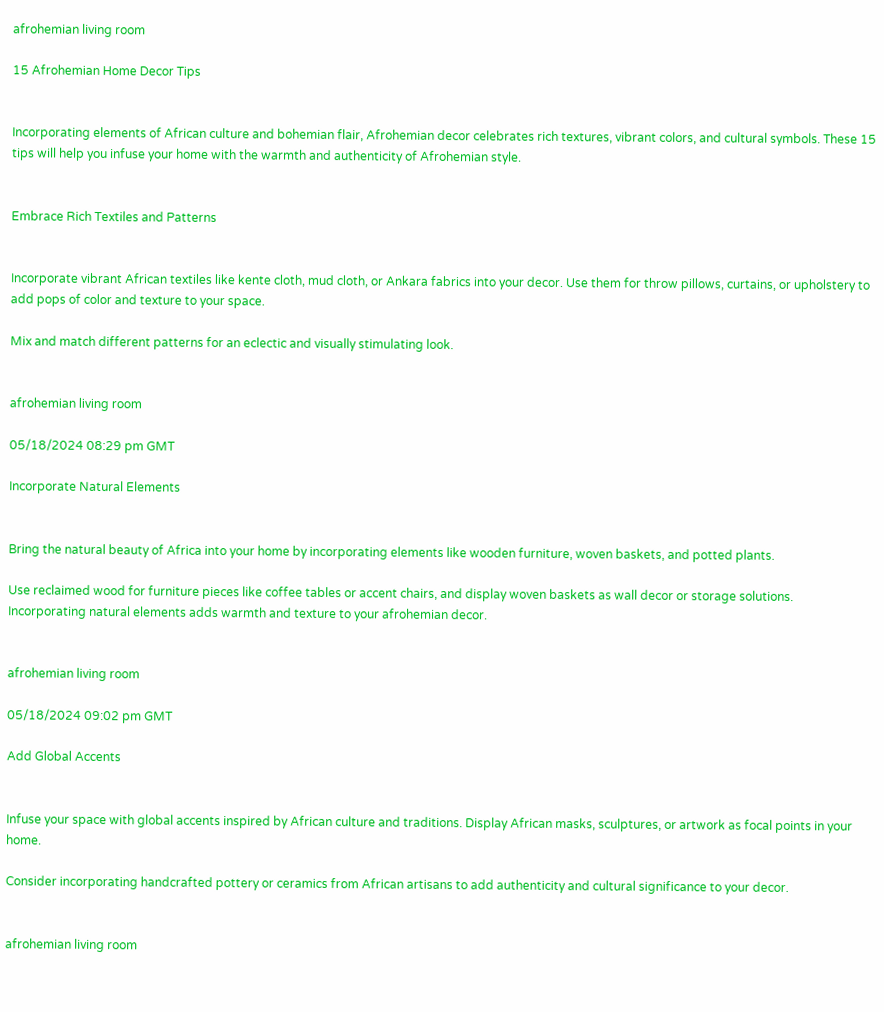afrohemian living room

15 Afrohemian Home Decor Tips


Incorporating elements of African culture and bohemian flair, Afrohemian decor celebrates rich textures, vibrant colors, and cultural symbols. These 15 tips will help you infuse your home with the warmth and authenticity of Afrohemian style.


Embrace Rich Textiles and Patterns


Incorporate vibrant African textiles like kente cloth, mud cloth, or Ankara fabrics into your decor. Use them for throw pillows, curtains, or upholstery to add pops of color and texture to your space.

Mix and match different patterns for an eclectic and visually stimulating look.


afrohemian living room

05/18/2024 08:29 pm GMT

Incorporate Natural Elements


Bring the natural beauty of Africa into your home by incorporating elements like wooden furniture, woven baskets, and potted plants.

Use reclaimed wood for furniture pieces like coffee tables or accent chairs, and display woven baskets as wall decor or storage solutions. Incorporating natural elements adds warmth and texture to your afrohemian decor.


afrohemian living room

05/18/2024 09:02 pm GMT

Add Global Accents


Infuse your space with global accents inspired by African culture and traditions. Display African masks, sculptures, or artwork as focal points in your home.

Consider incorporating handcrafted pottery or ceramics from African artisans to add authenticity and cultural significance to your decor.


afrohemian living room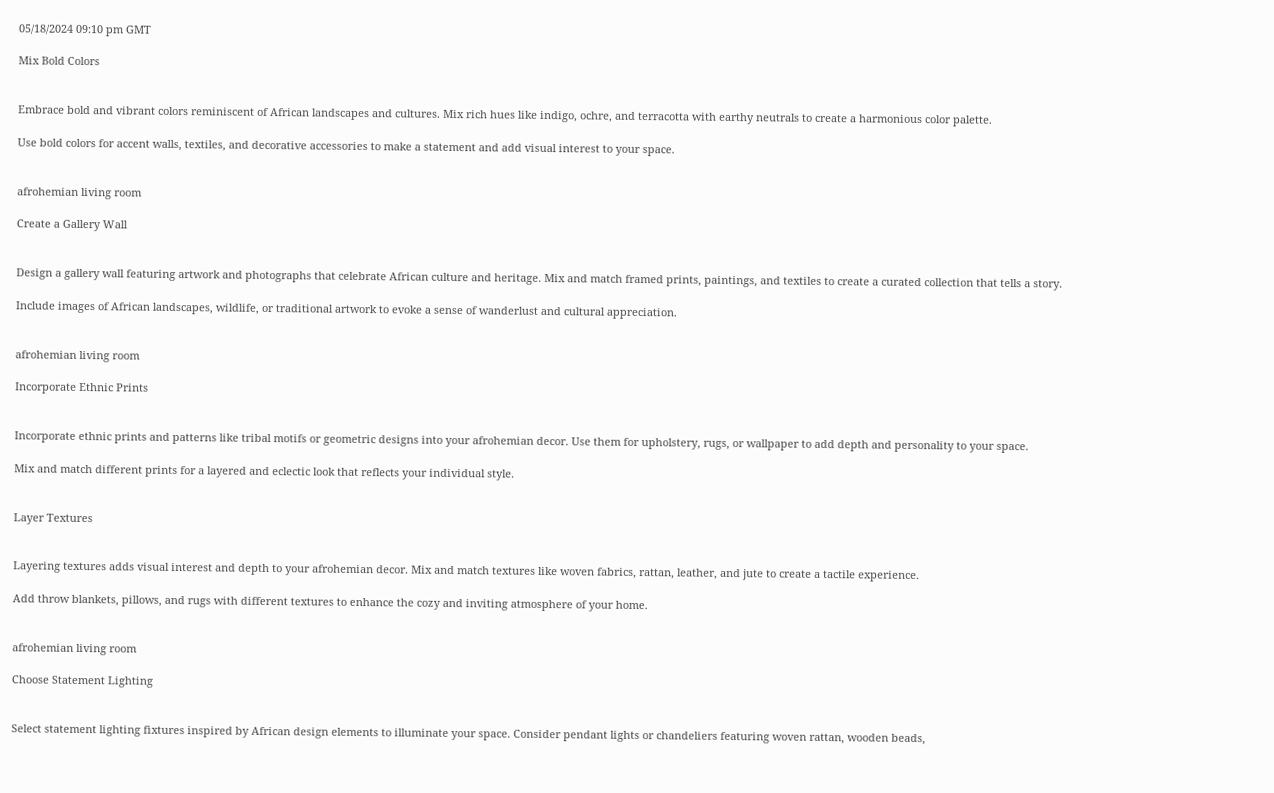05/18/2024 09:10 pm GMT

Mix Bold Colors


Embrace bold and vibrant colors reminiscent of African landscapes and cultures. Mix rich hues like indigo, ochre, and terracotta with earthy neutrals to create a harmonious color palette.

Use bold colors for accent walls, textiles, and decorative accessories to make a statement and add visual interest to your space.


afrohemian living room

Create a Gallery Wall


Design a gallery wall featuring artwork and photographs that celebrate African culture and heritage. Mix and match framed prints, paintings, and textiles to create a curated collection that tells a story.

Include images of African landscapes, wildlife, or traditional artwork to evoke a sense of wanderlust and cultural appreciation.


afrohemian living room

Incorporate Ethnic Prints


Incorporate ethnic prints and patterns like tribal motifs or geometric designs into your afrohemian decor. Use them for upholstery, rugs, or wallpaper to add depth and personality to your space.

Mix and match different prints for a layered and eclectic look that reflects your individual style.


Layer Textures


Layering textures adds visual interest and depth to your afrohemian decor. Mix and match textures like woven fabrics, rattan, leather, and jute to create a tactile experience.

Add throw blankets, pillows, and rugs with different textures to enhance the cozy and inviting atmosphere of your home.


afrohemian living room

Choose Statement Lighting


Select statement lighting fixtures inspired by African design elements to illuminate your space. Consider pendant lights or chandeliers featuring woven rattan, wooden beads,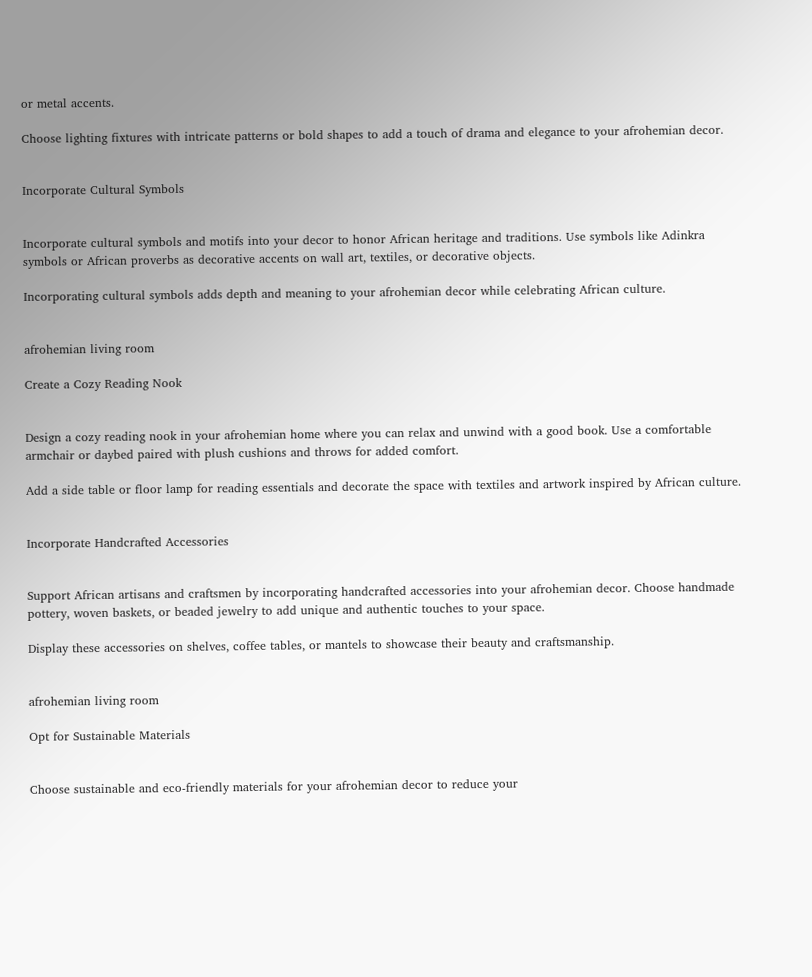or metal accents.

Choose lighting fixtures with intricate patterns or bold shapes to add a touch of drama and elegance to your afrohemian decor.


Incorporate Cultural Symbols


Incorporate cultural symbols and motifs into your decor to honor African heritage and traditions. Use symbols like Adinkra symbols or African proverbs as decorative accents on wall art, textiles, or decorative objects.

Incorporating cultural symbols adds depth and meaning to your afrohemian decor while celebrating African culture.


afrohemian living room

Create a Cozy Reading Nook


Design a cozy reading nook in your afrohemian home where you can relax and unwind with a good book. Use a comfortable armchair or daybed paired with plush cushions and throws for added comfort.

Add a side table or floor lamp for reading essentials and decorate the space with textiles and artwork inspired by African culture.


Incorporate Handcrafted Accessories


Support African artisans and craftsmen by incorporating handcrafted accessories into your afrohemian decor. Choose handmade pottery, woven baskets, or beaded jewelry to add unique and authentic touches to your space.

Display these accessories on shelves, coffee tables, or mantels to showcase their beauty and craftsmanship.


afrohemian living room

Opt for Sustainable Materials


Choose sustainable and eco-friendly materials for your afrohemian decor to reduce your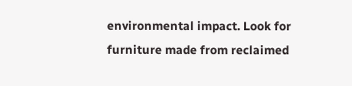environmental impact. Look for furniture made from reclaimed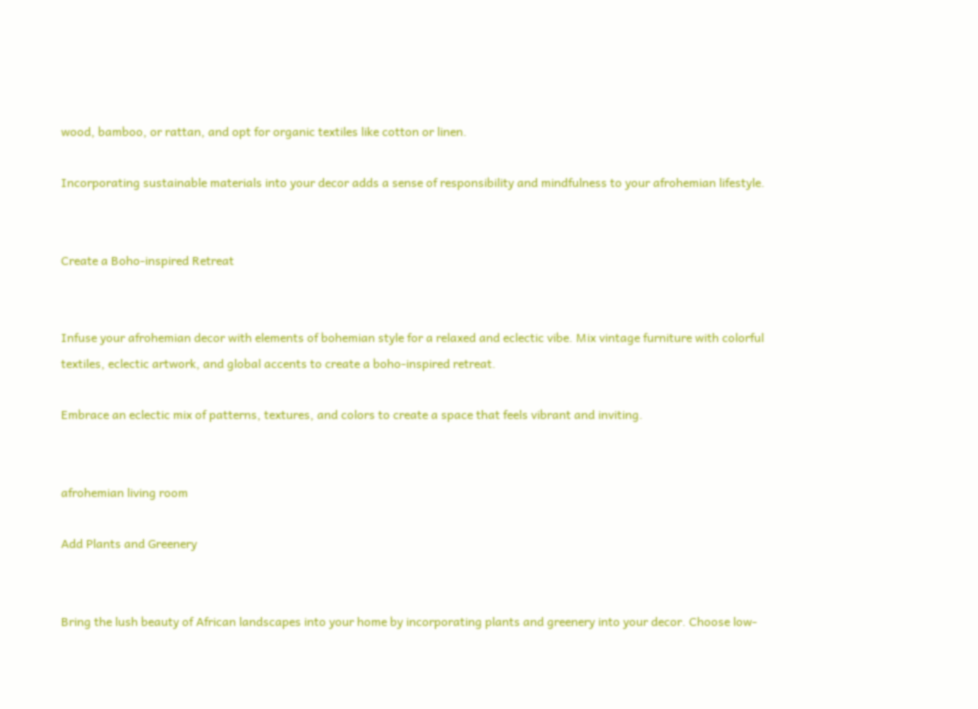wood, bamboo, or rattan, and opt for organic textiles like cotton or linen.

Incorporating sustainable materials into your decor adds a sense of responsibility and mindfulness to your afrohemian lifestyle.


Create a Boho-inspired Retreat


Infuse your afrohemian decor with elements of bohemian style for a relaxed and eclectic vibe. Mix vintage furniture with colorful textiles, eclectic artwork, and global accents to create a boho-inspired retreat.

Embrace an eclectic mix of patterns, textures, and colors to create a space that feels vibrant and inviting.


afrohemian living room

Add Plants and Greenery


Bring the lush beauty of African landscapes into your home by incorporating plants and greenery into your decor. Choose low-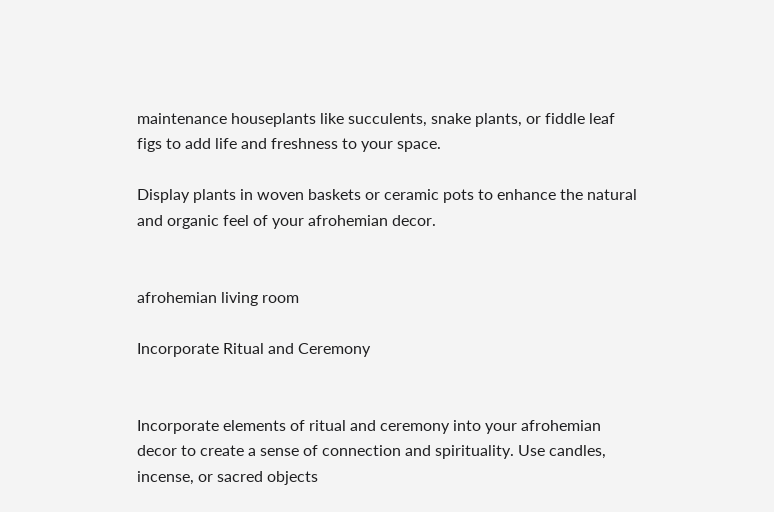maintenance houseplants like succulents, snake plants, or fiddle leaf figs to add life and freshness to your space.

Display plants in woven baskets or ceramic pots to enhance the natural and organic feel of your afrohemian decor.


afrohemian living room

Incorporate Ritual and Ceremony


Incorporate elements of ritual and ceremony into your afrohemian decor to create a sense of connection and spirituality. Use candles, incense, or sacred objects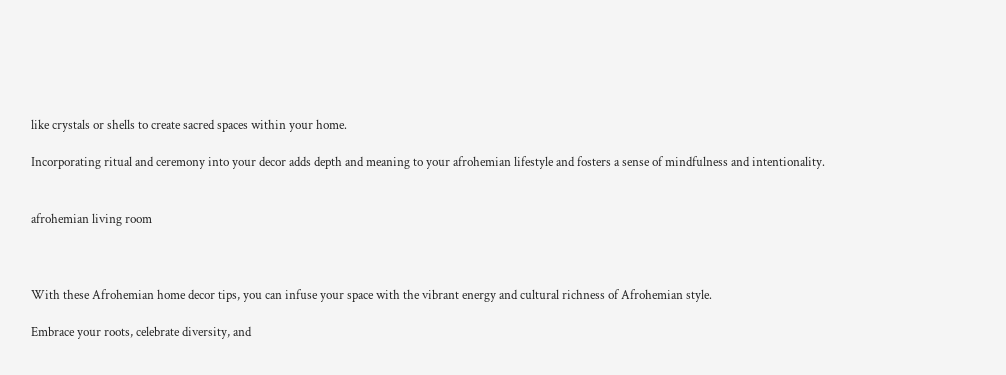like crystals or shells to create sacred spaces within your home.

Incorporating ritual and ceremony into your decor adds depth and meaning to your afrohemian lifestyle and fosters a sense of mindfulness and intentionality.


afrohemian living room



With these Afrohemian home decor tips, you can infuse your space with the vibrant energy and cultural richness of Afrohemian style.

Embrace your roots, celebrate diversity, and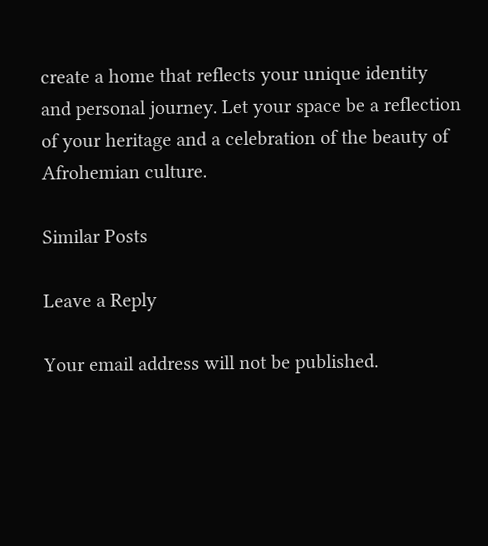create a home that reflects your unique identity and personal journey. Let your space be a reflection of your heritage and a celebration of the beauty of Afrohemian culture.

Similar Posts

Leave a Reply

Your email address will not be published.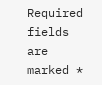Required fields are marked *